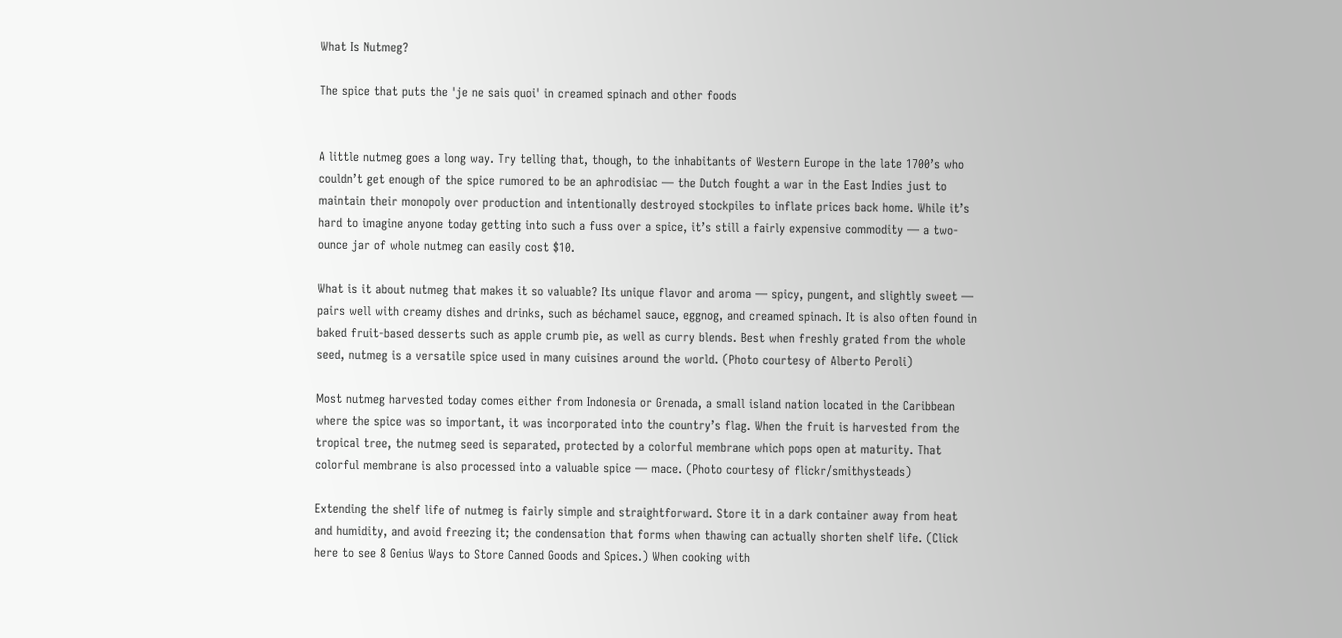What Is Nutmeg?

The spice that puts the 'je ne sais quoi' in creamed spinach and other foods


A little nutmeg goes a long way. Try telling that, though, to the inhabitants of Western Europe in the late 1700’s who couldn’t get enough of the spice rumored to be an aphrodisiac — the Dutch fought a war in the East Indies just to maintain their monopoly over production and intentionally destroyed stockpiles to inflate prices back home. While it’s hard to imagine anyone today getting into such a fuss over a spice, it’s still a fairly expensive commodity — a two-ounce jar of whole nutmeg can easily cost $10.

What is it about nutmeg that makes it so valuable? Its unique flavor and aroma — spicy, pungent, and slightly sweet — pairs well with creamy dishes and drinks, such as béchamel sauce, eggnog, and creamed spinach. It is also often found in baked fruit-based desserts such as apple crumb pie, as well as curry blends. Best when freshly grated from the whole seed, nutmeg is a versatile spice used in many cuisines around the world. (Photo courtesy of Alberto Peroli)

Most nutmeg harvested today comes either from Indonesia or Grenada, a small island nation located in the Caribbean where the spice was so important, it was incorporated into the country’s flag. When the fruit is harvested from the tropical tree, the nutmeg seed is separated, protected by a colorful membrane which pops open at maturity. That colorful membrane is also processed into a valuable spice — mace. (Photo courtesy of flickr/smithysteads)

Extending the shelf life of nutmeg is fairly simple and straightforward. Store it in a dark container away from heat and humidity, and avoid freezing it; the condensation that forms when thawing can actually shorten shelf life. (Click here to see 8 Genius Ways to Store Canned Goods and Spices.) When cooking with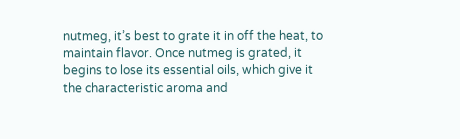nutmeg, it’s best to grate it in off the heat, to maintain flavor. Once nutmeg is grated, it begins to lose its essential oils, which give it the characteristic aroma and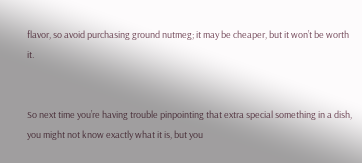flavor, so avoid purchasing ground nutmeg; it may be cheaper, but it won’t be worth it.


So next time you’re having trouble pinpointing that extra special something in a dish, you might not know exactly what it is, but you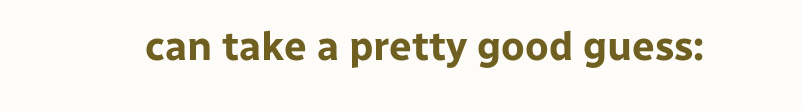can take a pretty good guess: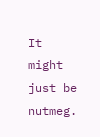It might just be nutmeg.